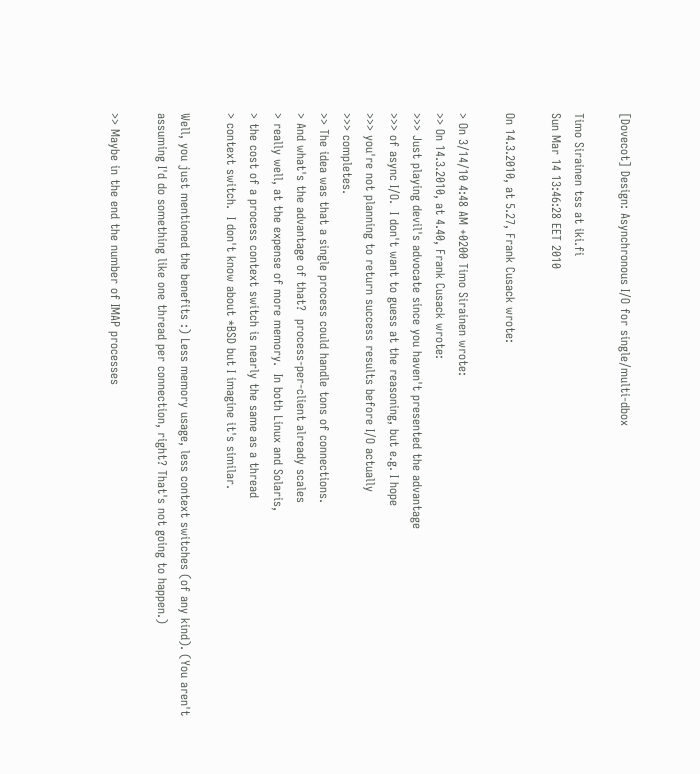[Dovecot] Design: Asynchronous I/O for single/multi-dbox

Timo Sirainen tss at iki.fi
Sun Mar 14 13:46:28 EET 2010

On 14.3.2010, at 5.27, Frank Cusack wrote:

> On 3/14/10 4:48 AM +0200 Timo Sirainen wrote:
>> On 14.3.2010, at 4.40, Frank Cusack wrote:
>>> Just playing devil's advocate since you haven't presented the advantage
>>> of async I/O.  I don't want to guess at the reasoning, but e.g. I hope
>>> you're not planning to return success results before I/O actually
>>> completes.
>> The idea was that a single process could handle tons of connections.
> And what's the advantage of that?  process-per-client already scales
> really well, at the expense of more memory.  In both Linux and Solaris,
> the cost of a process context switch is nearly the same as a thread
> context switch.  I don't know about *BSD but I imagine it's similar.

Well, you just mentioned the benefits :) Less memory usage, less context switches (of any kind). (You aren't assuming I'd do something like one thread per connection, right? That's not going to happen.)

>> Maybe in the end the number of IMAP processes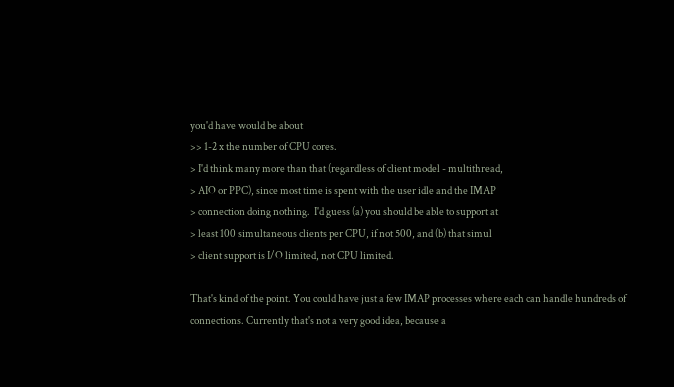you'd have would be about
>> 1-2 x the number of CPU cores.
> I'd think many more than that (regardless of client model - multithread,
> AIO or PPC), since most time is spent with the user idle and the IMAP
> connection doing nothing.  I'd guess (a) you should be able to support at
> least 100 simultaneous clients per CPU, if not 500, and (b) that simul
> client support is I/O limited, not CPU limited.

That's kind of the point. You could have just a few IMAP processes where each can handle hundreds of connections. Currently that's not a very good idea, because a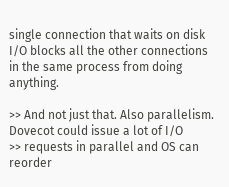single connection that waits on disk I/O blocks all the other connections in the same process from doing anything.

>> And not just that. Also parallelism. Dovecot could issue a lot of I/O
>> requests in parallel and OS can reorder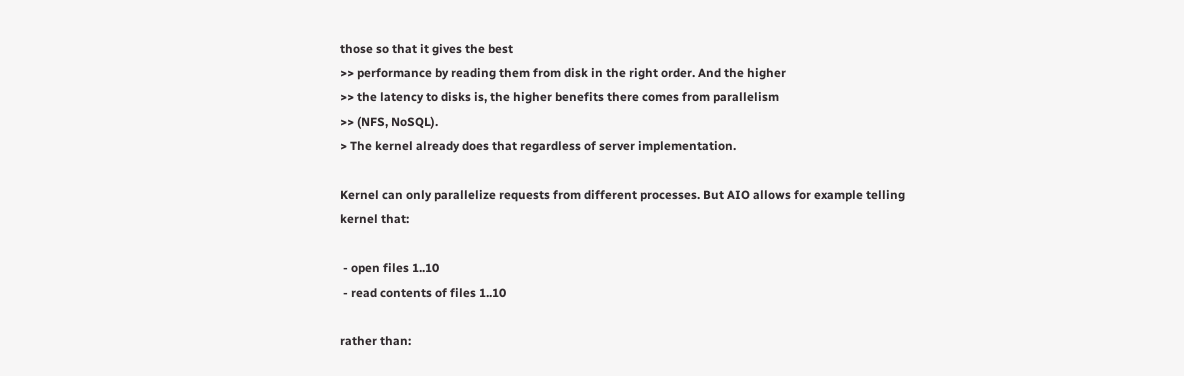those so that it gives the best
>> performance by reading them from disk in the right order. And the higher
>> the latency to disks is, the higher benefits there comes from parallelism
>> (NFS, NoSQL).
> The kernel already does that regardless of server implementation.

Kernel can only parallelize requests from different processes. But AIO allows for example telling kernel that:

 - open files 1..10
 - read contents of files 1..10

rather than: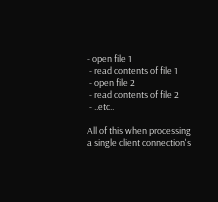- open file 1
 - read contents of file 1
 - open file 2
 - read contents of file 2
 - ..etc..

All of this when processing a single client connection's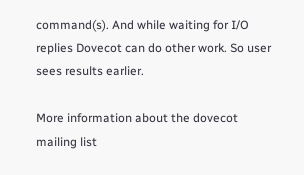command(s). And while waiting for I/O replies Dovecot can do other work. So user sees results earlier.

More information about the dovecot mailing list